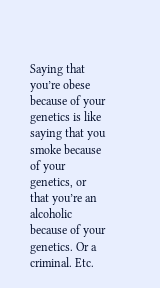Saying that you’re obese because of your genetics is like saying that you smoke because of your genetics, or that you’re an alcoholic because of your genetics. Or a criminal. Etc.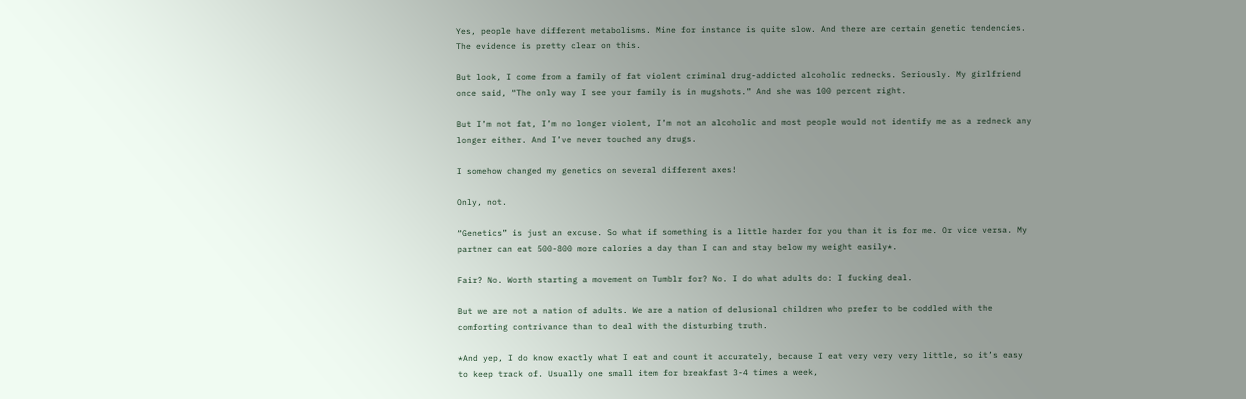Yes, people have different metabolisms. Mine for instance is quite slow. And there are certain genetic tendencies. The evidence is pretty clear on this.

But look, I come from a family of fat violent criminal drug-addicted alcoholic rednecks. Seriously. My girlfriend once said, “The only way I see your family is in mugshots.” And she was 100 percent right.

But I’m not fat, I’m no longer violent, I’m not an alcoholic and most people would not identify me as a redneck any longer either. And I’ve never touched any drugs.

I somehow changed my genetics on several different axes!

Only, not.

“Genetics” is just an excuse. So what if something is a little harder for you than it is for me. Or vice versa. My partner can eat 500-800 more calories a day than I can and stay below my weight easily*.

Fair? No. Worth starting a movement on Tumblr for? No. I do what adults do: I fucking deal.

But we are not a nation of adults. We are a nation of delusional children who prefer to be coddled with the comforting contrivance than to deal with the disturbing truth.

*And yep, I do know exactly what I eat and count it accurately, because I eat very very very little, so it’s easy to keep track of. Usually one small item for breakfast 3-4 times a week,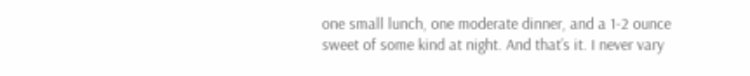one small lunch, one moderate dinner, and a 1-2 ounce sweet of some kind at night. And that’s it. I never vary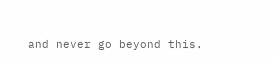and never go beyond this.